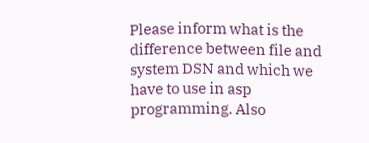Please inform what is the difference between file and system DSN and which we have to use in asp programming. Also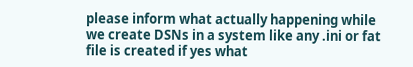please inform what actually happening while we create DSNs in a system like any .ini or fat file is created if yes what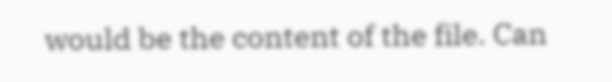would be the content of the file. Can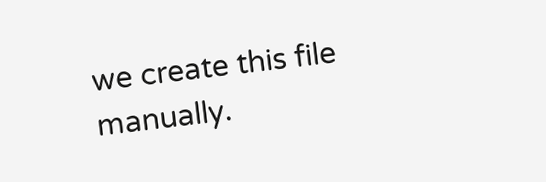we create this file manually.